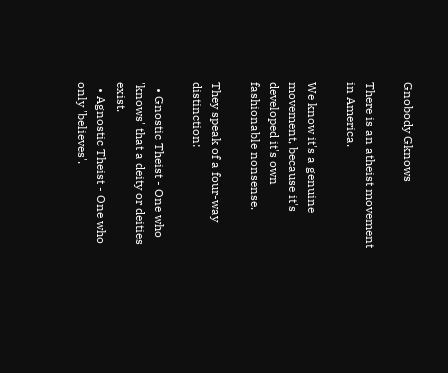Gnobody Gknows

There is an atheist movement in America.

We know it's a genuine movement, because it's developed it's own fashionable nonsense.

They speak of a four-way distinction:

  • Gnostic Theist - One who 'knows' that a deity or deities exist.
  • Agnostic Theist - One who only 'believes'.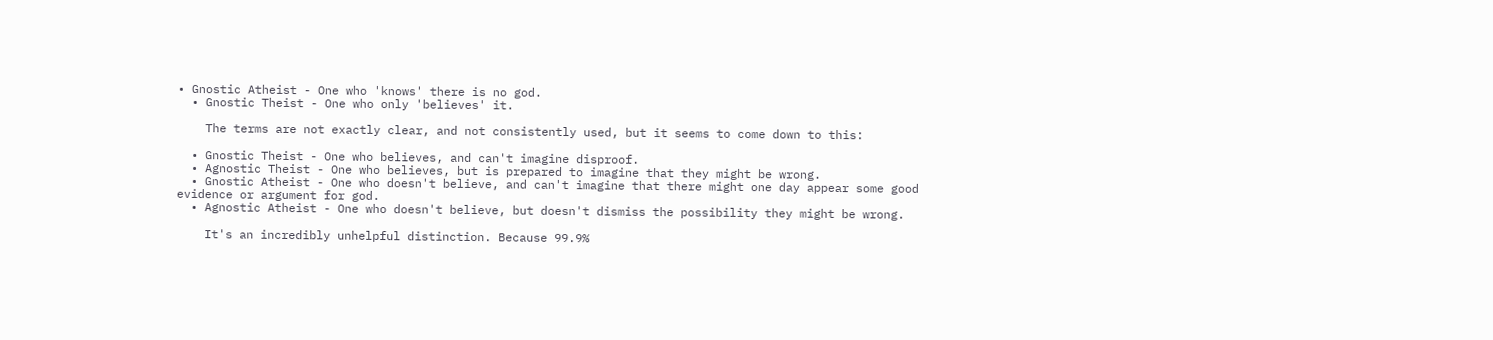• Gnostic Atheist - One who 'knows' there is no god.
  • Gnostic Theist - One who only 'believes' it.

    The terms are not exactly clear, and not consistently used, but it seems to come down to this:

  • Gnostic Theist - One who believes, and can't imagine disproof.
  • Agnostic Theist - One who believes, but is prepared to imagine that they might be wrong.
  • Gnostic Atheist - One who doesn't believe, and can't imagine that there might one day appear some good evidence or argument for god.
  • Agnostic Atheist - One who doesn't believe, but doesn't dismiss the possibility they might be wrong.

    It's an incredibly unhelpful distinction. Because 99.9%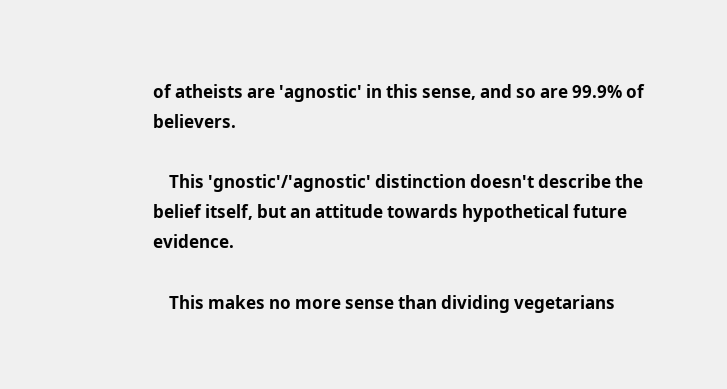of atheists are 'agnostic' in this sense, and so are 99.9% of believers.

    This 'gnostic'/'agnostic' distinction doesn't describe the belief itself, but an attitude towards hypothetical future evidence.

    This makes no more sense than dividing vegetarians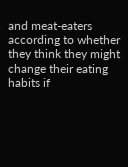and meat-eaters according to whether they think they might change their eating habits if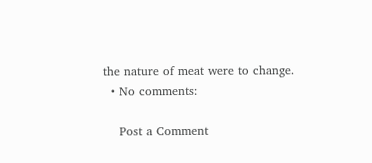the nature of meat were to change.
  • No comments:

    Post a Comment